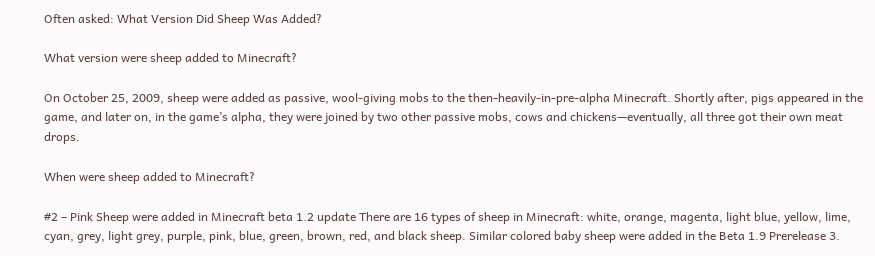Often asked: What Version Did Sheep Was Added?

What version were sheep added to Minecraft?

On October 25, 2009, sheep were added as passive, wool-giving mobs to the then-heavily-in-pre-alpha Minecraft. Shortly after, pigs appeared in the game, and later on, in the game’s alpha, they were joined by two other passive mobs, cows and chickens—eventually, all three got their own meat drops.

When were sheep added to Minecraft?

#2 – Pink Sheep were added in Minecraft beta 1.2 update There are 16 types of sheep in Minecraft: white, orange, magenta, light blue, yellow, lime, cyan, grey, light grey, purple, pink, blue, green, brown, red, and black sheep. Similar colored baby sheep were added in the Beta 1.9 Prerelease 3.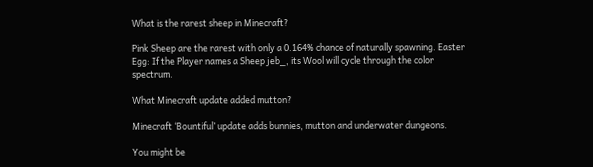What is the rarest sheep in Minecraft?

Pink Sheep are the rarest with only a 0.164% chance of naturally spawning. Easter Egg: If the Player names a Sheep jeb_, its Wool will cycle through the color spectrum.

What Minecraft update added mutton?

Minecraft ‘Bountiful’ update adds bunnies, mutton and underwater dungeons.

You might be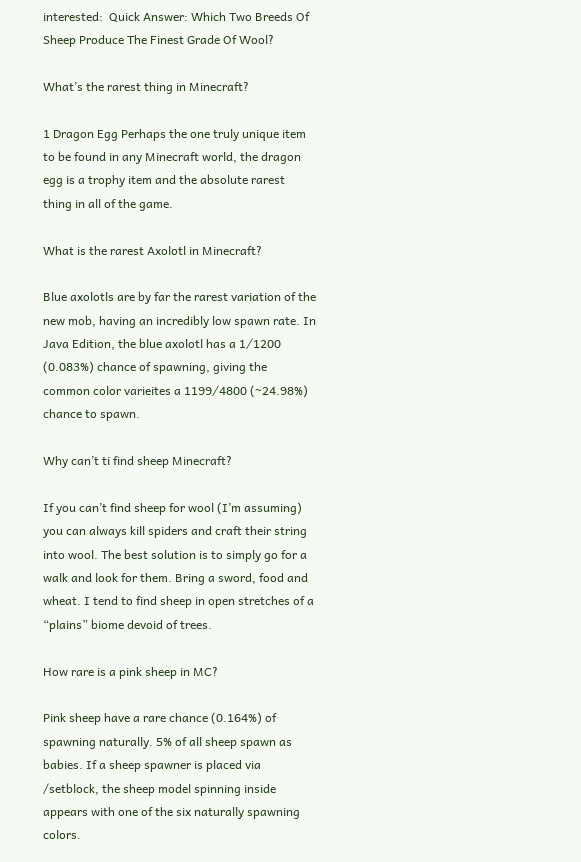interested:  Quick Answer: Which Two Breeds Of Sheep Produce The Finest Grade Of Wool?

What’s the rarest thing in Minecraft?

1 Dragon Egg Perhaps the one truly unique item to be found in any Minecraft world, the dragon egg is a trophy item and the absolute rarest thing in all of the game.

What is the rarest Axolotl in Minecraft?

Blue axolotls are by far the rarest variation of the new mob, having an incredibly low spawn rate. In Java Edition, the blue axolotl has a 1⁄1200 (0.083%) chance of spawning, giving the common color varieites a 1199⁄4800 (~24.98%) chance to spawn.

Why can’t ti find sheep Minecraft?

If you can’t find sheep for wool (I’m assuming) you can always kill spiders and craft their string into wool. The best solution is to simply go for a walk and look for them. Bring a sword, food and wheat. I tend to find sheep in open stretches of a “plains” biome devoid of trees.

How rare is a pink sheep in MC?

Pink sheep have a rare chance (0.164%) of spawning naturally. 5% of all sheep spawn as babies. If a sheep spawner is placed via /setblock, the sheep model spinning inside appears with one of the six naturally spawning colors.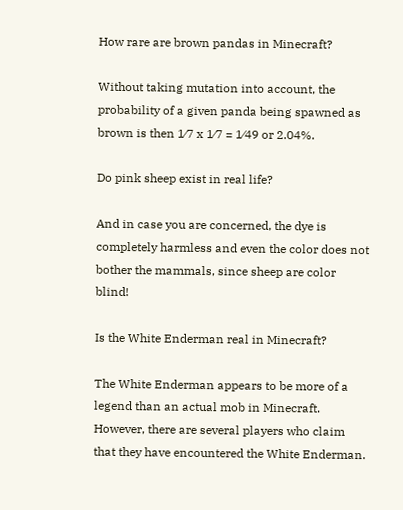How rare are brown pandas in Minecraft?

Without taking mutation into account, the probability of a given panda being spawned as brown is then 1⁄7 x 1⁄7 = 1⁄49 or 2.04%.

Do pink sheep exist in real life?

And in case you are concerned, the dye is completely harmless and even the color does not bother the mammals, since sheep are color blind!

Is the White Enderman real in Minecraft?

The White Enderman appears to be more of a legend than an actual mob in Minecraft. However, there are several players who claim that they have encountered the White Enderman.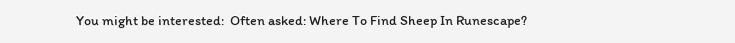You might be interested:  Often asked: Where To Find Sheep In Runescape?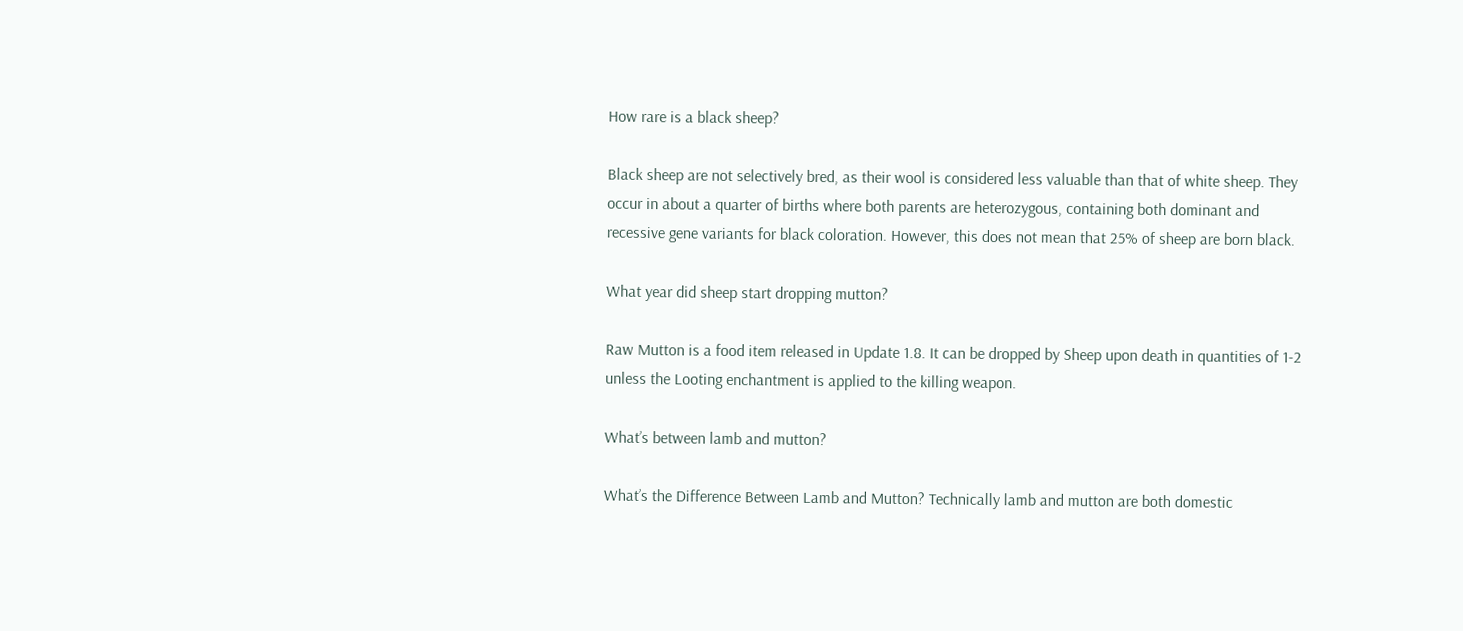How rare is a black sheep?

Black sheep are not selectively bred, as their wool is considered less valuable than that of white sheep. They occur in about a quarter of births where both parents are heterozygous, containing both dominant and recessive gene variants for black coloration. However, this does not mean that 25% of sheep are born black.

What year did sheep start dropping mutton?

Raw Mutton is a food item released in Update 1.8. It can be dropped by Sheep upon death in quantities of 1-2 unless the Looting enchantment is applied to the killing weapon.

What’s between lamb and mutton?

What’s the Difference Between Lamb and Mutton? Technically lamb and mutton are both domestic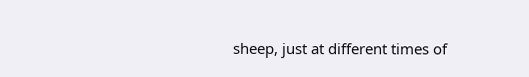sheep, just at different times of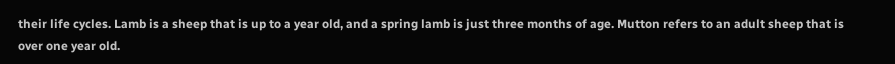their life cycles. Lamb is a sheep that is up to a year old, and a spring lamb is just three months of age. Mutton refers to an adult sheep that is over one year old.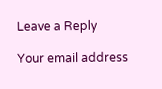Leave a Reply

Your email address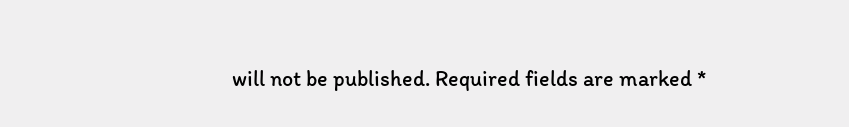will not be published. Required fields are marked *